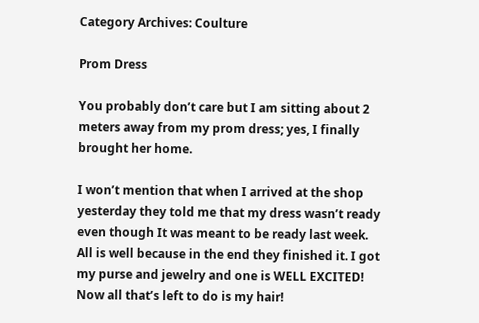Category Archives: Coulture

Prom Dress

You probably don’t care but I am sitting about 2 meters away from my prom dress; yes, I finally brought her home.

I won’t mention that when I arrived at the shop yesterday they told me that my dress wasn’t ready even though It was meant to be ready last week. All is well because in the end they finished it. I got my purse and jewelry and one is WELL EXCITED! Now all that’s left to do is my hair!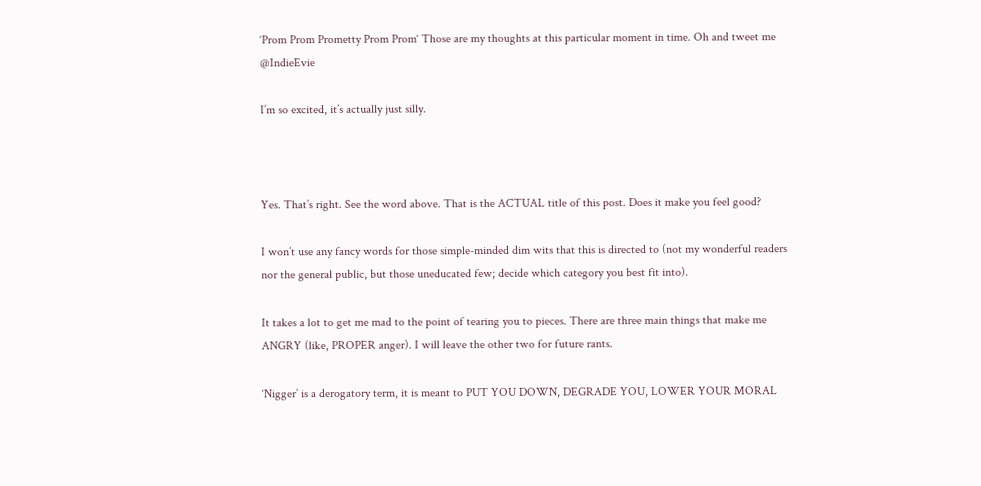‘Prom Prom Prometty Prom Prom‘ Those are my thoughts at this particular moment in time. Oh and tweet me @IndieEvie

I’m so excited, it’s actually just silly.



Yes. That’s right. See the word above. That is the ACTUAL title of this post. Does it make you feel good?

I won’t use any fancy words for those simple-minded dim wits that this is directed to (not my wonderful readers nor the general public, but those uneducated few; decide which category you best fit into).

It takes a lot to get me mad to the point of tearing you to pieces. There are three main things that make me ANGRY (like, PROPER anger). I will leave the other two for future rants.

‘Nigger’ is a derogatory term, it is meant to PUT YOU DOWN, DEGRADE YOU, LOWER YOUR MORAL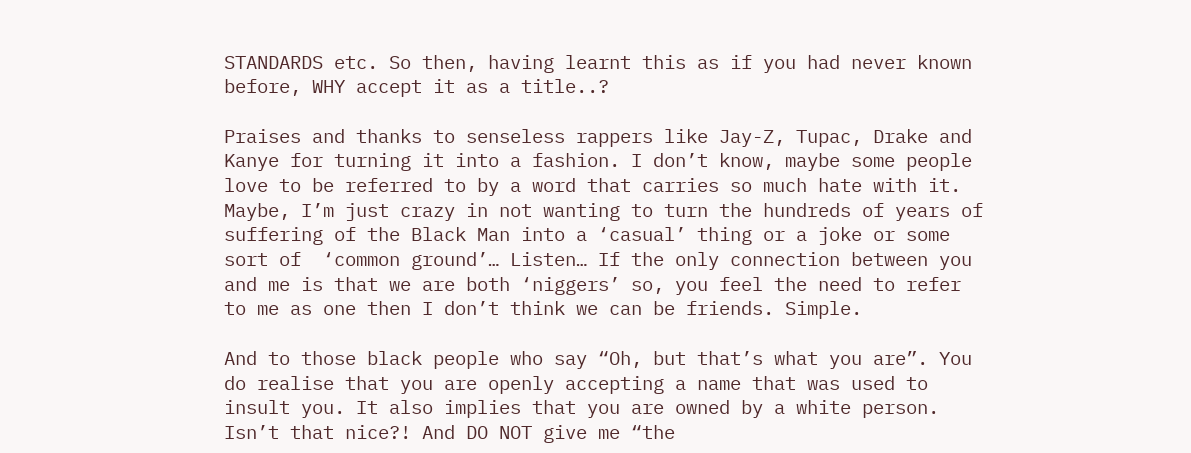STANDARDS etc. So then, having learnt this as if you had never known before, WHY accept it as a title..?

Praises and thanks to senseless rappers like Jay-Z, Tupac, Drake and Kanye for turning it into a fashion. I don’t know, maybe some people love to be referred to by a word that carries so much hate with it. Maybe, I’m just crazy in not wanting to turn the hundreds of years of suffering of the Black Man into a ‘casual’ thing or a joke or some sort of  ‘common ground’… Listen… If the only connection between you and me is that we are both ‘niggers’ so, you feel the need to refer to me as one then I don’t think we can be friends. Simple.

And to those black people who say “Oh, but that’s what you are”. You do realise that you are openly accepting a name that was used to insult you. It also implies that you are owned by a white person. Isn’t that nice?! And DO NOT give me “the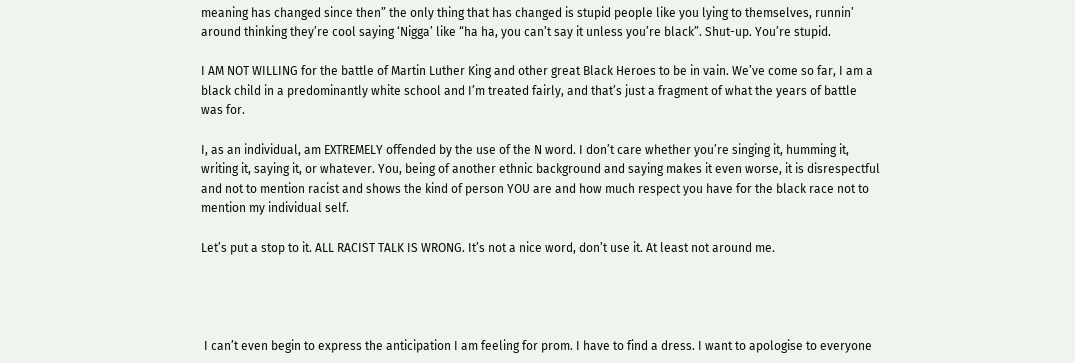meaning has changed since then” the only thing that has changed is stupid people like you lying to themselves, runnin’ around thinking they’re cool saying ‘Nigga’ like “ha ha, you can’t say it unless you’re black”. Shut-up. You’re stupid.

I AM NOT WILLING for the battle of Martin Luther King and other great Black Heroes to be in vain. We’ve come so far, I am a black child in a predominantly white school and I’m treated fairly, and that’s just a fragment of what the years of battle was for.

I, as an individual, am EXTREMELY offended by the use of the N word. I don’t care whether you’re singing it, humming it, writing it, saying it, or whatever. You, being of another ethnic background and saying makes it even worse, it is disrespectful and not to mention racist and shows the kind of person YOU are and how much respect you have for the black race not to mention my individual self.

Let’s put a stop to it. ALL RACIST TALK IS WRONG. It’s not a nice word, don’t use it. At least not around me.




 I can’t even begin to express the anticipation I am feeling for prom. I have to find a dress. I want to apologise to everyone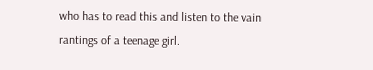who has to read this and listen to the vain rantings of a teenage girl.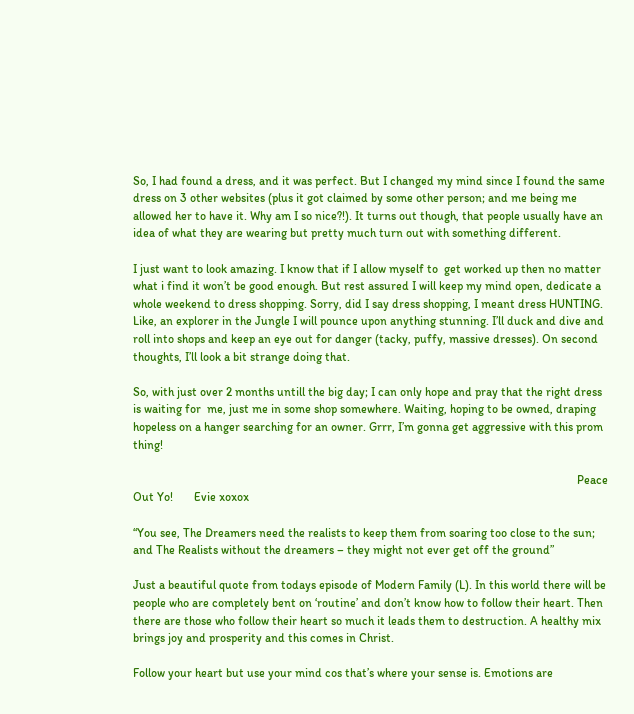So, I had found a dress, and it was perfect. But I changed my mind since I found the same dress on 3 other websites (plus it got claimed by some other person; and me being me allowed her to have it. Why am I so nice?!). It turns out though, that people usually have an idea of what they are wearing but pretty much turn out with something different.

I just want to look amazing. I know that if I allow myself to  get worked up then no matter what i find it won’t be good enough. But rest assured I will keep my mind open, dedicate a whole weekend to dress shopping. Sorry, did I say dress shopping, I meant dress HUNTING. Like, an explorer in the Jungle I will pounce upon anything stunning. I’ll duck and dive and roll into shops and keep an eye out for danger (tacky, puffy, massive dresses). On second thoughts, I’ll look a bit strange doing that.

So, with just over 2 months untill the big day; I can only hope and pray that the right dress is waiting for  me, just me in some shop somewhere. Waiting, hoping to be owned, draping hopeless on a hanger searching for an owner. Grrr, I’m gonna get aggressive with this prom thing!

                                                                                                                                                    Peace Out Yo!       Evie xoxox

“You see, The Dreamers need the realists to keep them from soaring too close to the sun; and The Realists without the dreamers – they might not ever get off the ground”

Just a beautiful quote from todays episode of Modern Family (L). In this world there will be people who are completely bent on ‘routine’ and don’t know how to follow their heart. Then there are those who follow their heart so much it leads them to destruction. A healthy mix brings joy and prosperity and this comes in Christ.

Follow your heart but use your mind cos that’s where your sense is. Emotions are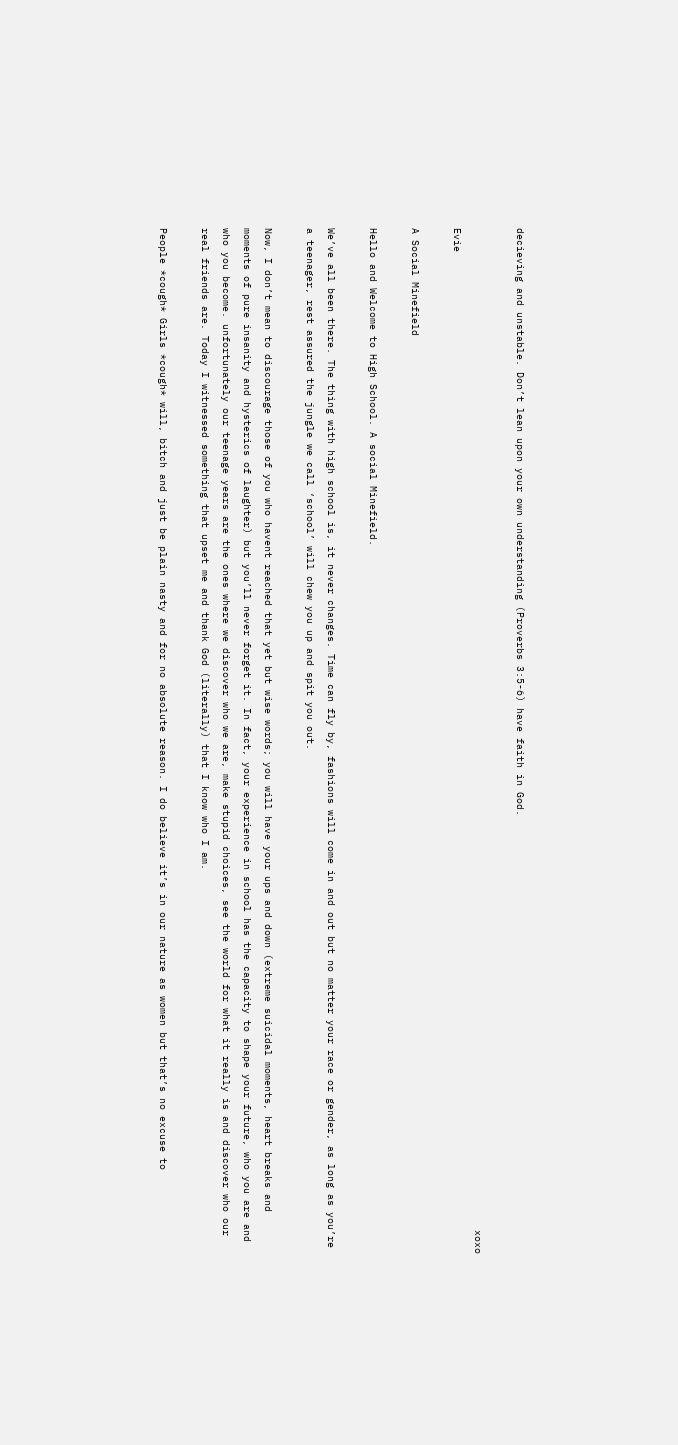decieving and unstable. Don’t lean upon your own understanding (Proverbs 3:5-6) have faith in God.

                                                                                                                                                                       xoxo Evie

A Social Minefield

Hello and Welcome to High School. A social Minefield.

We’ve all been there. The thing with high school is, it never changes. Time can fly by, fashions will come in and out but no matter your race or gender, as long as you’re a teenager, rest assured the jungle we call ‘school’ will chew you up and spit you out.

Now, I don’t mean to discourage those of you who havent reached that yet but wise words; you will have your ups and down (extreme suicidal moments, heart breaks and moments of pure insanity and hysterics of laughter) but you’ll never forget it. In fact, your experience in school has the capacity to shape your future, who you are and who you become. unfortunately our teenage years are the ones where we discover who we are, make stupid choices, see the world for what it really is and discover who our real friends are. Today I witnessed something that upset me and thank God (literally) that I know who I am.

People *cough* Girls *cough* will, bitch and just be plain nasty and for no absolute reason. I do believe it’s in our nature as women but that’s no excuse to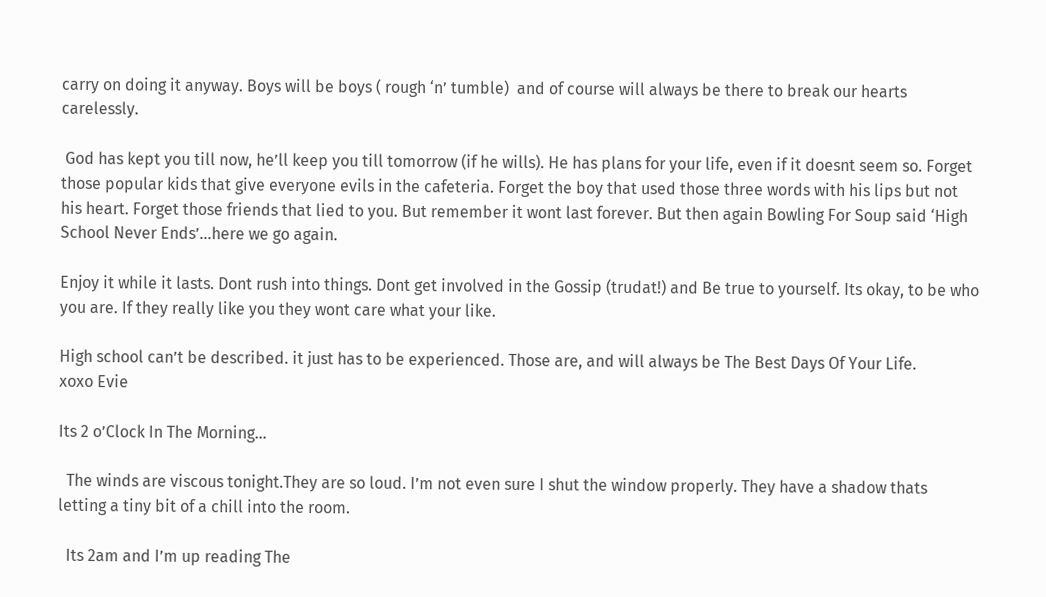carry on doing it anyway. Boys will be boys ( rough ‘n’ tumble)  and of course will always be there to break our hearts carelessly.

 God has kept you till now, he’ll keep you till tomorrow (if he wills). He has plans for your life, even if it doesnt seem so. Forget those popular kids that give everyone evils in the cafeteria. Forget the boy that used those three words with his lips but not his heart. Forget those friends that lied to you. But remember it wont last forever. But then again Bowling For Soup said ‘High School Never Ends’…here we go again.

Enjoy it while it lasts. Dont rush into things. Dont get involved in the Gossip (trudat!) and Be true to yourself. Its okay, to be who you are. If they really like you they wont care what your like.

High school can’t be described. it just has to be experienced. Those are, and will always be The Best Days Of Your Life.           xoxo Evie

Its 2 o’Clock In The Morning…

  The winds are viscous tonight.They are so loud. I’m not even sure I shut the window properly. They have a shadow thats letting a tiny bit of a chill into the room.

  Its 2am and I’m up reading The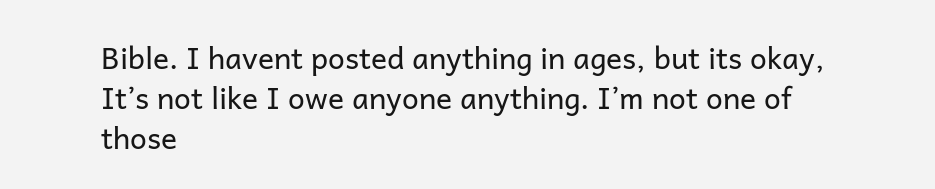Bible. I havent posted anything in ages, but its okay, It’s not like I owe anyone anything. I’m not one of those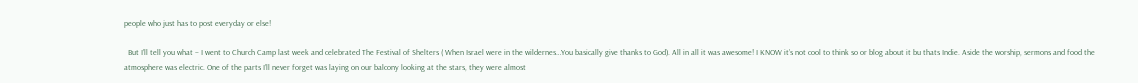people who just has to post everyday or else!

  But I’ll tell you what – I went to Church Camp last week and celebrated The Festival of Shelters ( When Israel were in the wildernes…You basically give thanks to God). All in all it was awesome! I KNOW it’s not cool to think so or blog about it bu thats Indie. Aside the worship, sermons and food the atmosphere was electric. One of the parts I’ll never forget was laying on our balcony looking at the stars, they were almost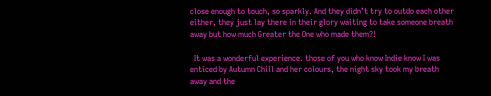close enough to touch, so sparkly. And they didn’t try to outdo each other either, they just lay there in their glory waiting to take someone breath away but how much Greater the One who made them?!

  It was a wonderful experience. those of you who know Indie know I was enticed by Autumn Chill and her colours, the night sky took my breath away and the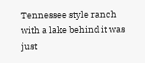Tennessee style ranch with a lake behind it was just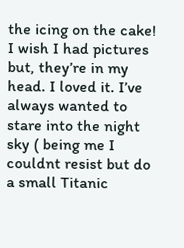the icing on the cake! I wish I had pictures but, they’re in my head. I loved it. I’ve always wanted to stare into the night sky ( being me I couldnt resist but do a small Titanic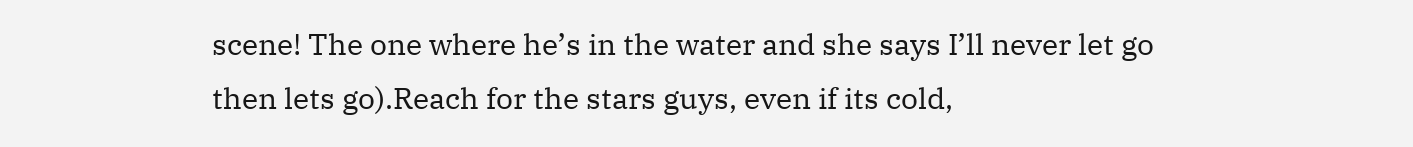scene! The one where he’s in the water and she says I’ll never let go then lets go).Reach for the stars guys, even if its cold,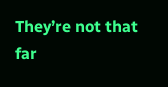They’re not that far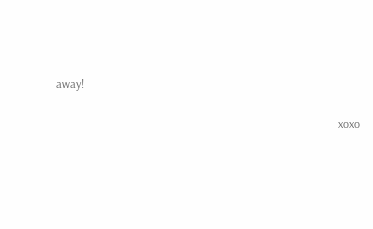away!

                                                                                              xoxo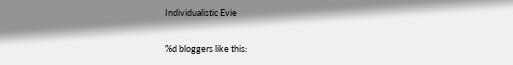Individualistic Evie

%d bloggers like this: